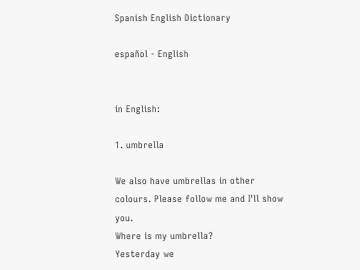Spanish English Dictionary

español - English


in English:

1. umbrella

We also have umbrellas in other colours. Please follow me and I'll show you.
Where is my umbrella?
Yesterday we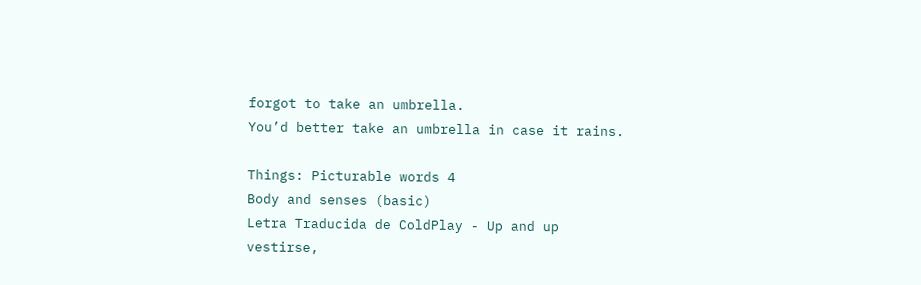forgot to take an umbrella.
You’d better take an umbrella in case it rains.

Things: Picturable words 4
Body and senses (basic)
Letra Traducida de ColdPlay - Up and up
vestirse,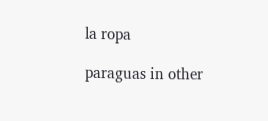la ropa

paraguas in other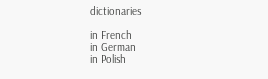dictionaries

in French
in German
in Polish